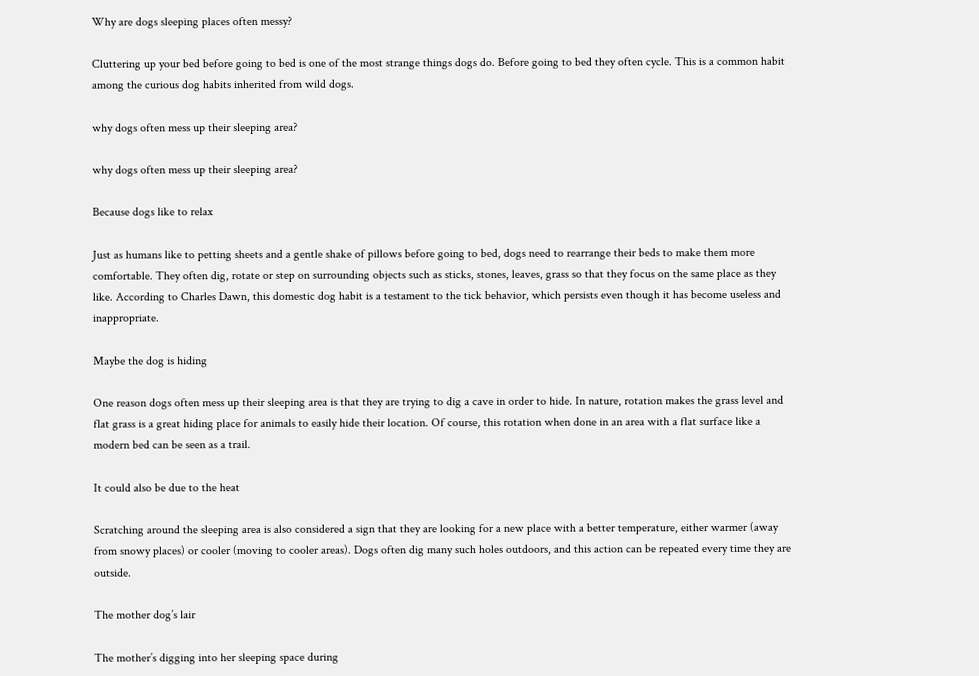Why are dogs sleeping places often messy?

Cluttering up your bed before going to bed is one of the most strange things dogs do. Before going to bed they often cycle. This is a common habit among the curious dog habits inherited from wild dogs.

why dogs often mess up their sleeping area?

why dogs often mess up their sleeping area?

Because dogs like to relax

Just as humans like to petting sheets and a gentle shake of pillows before going to bed, dogs need to rearrange their beds to make them more comfortable. They often dig, rotate or step on surrounding objects such as sticks, stones, leaves, grass so that they focus on the same place as they like. According to Charles Dawn, this domestic dog habit is a testament to the tick behavior, which persists even though it has become useless and inappropriate.

Maybe the dog is hiding

One reason dogs often mess up their sleeping area is that they are trying to dig a cave in order to hide. In nature, rotation makes the grass level and flat grass is a great hiding place for animals to easily hide their location. Of course, this rotation when done in an area with a flat surface like a modern bed can be seen as a trail.

It could also be due to the heat

Scratching around the sleeping area is also considered a sign that they are looking for a new place with a better temperature, either warmer (away from snowy places) or cooler (moving to cooler areas). Dogs often dig many such holes outdoors, and this action can be repeated every time they are outside.

The mother dog’s lair

The mother’s digging into her sleeping space during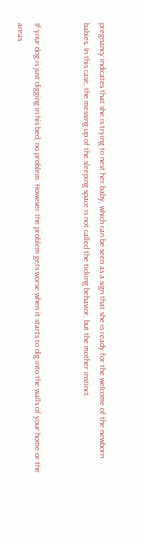pregnancy indicates that she is trying to nest her baby, which can be seen as a sign that she is ready for the welcome of the newborn babies. In this case, the messing up of the sleeping space is not called the ticking behavior, but the mother instinct.


If your dog is just digging in his bed, no problem. However the problem gets worse when it starts to dig into the walls of your home or the areas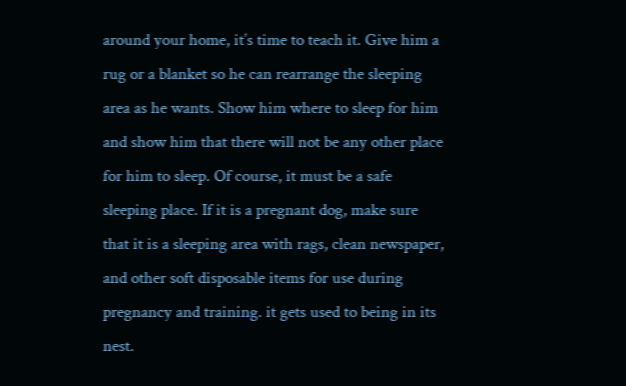around your home, it’s time to teach it. Give him a rug or a blanket so he can rearrange the sleeping area as he wants. Show him where to sleep for him and show him that there will not be any other place for him to sleep. Of course, it must be a safe sleeping place. If it is a pregnant dog, make sure that it is a sleeping area with rags, clean newspaper, and other soft disposable items for use during pregnancy and training. it gets used to being in its nest.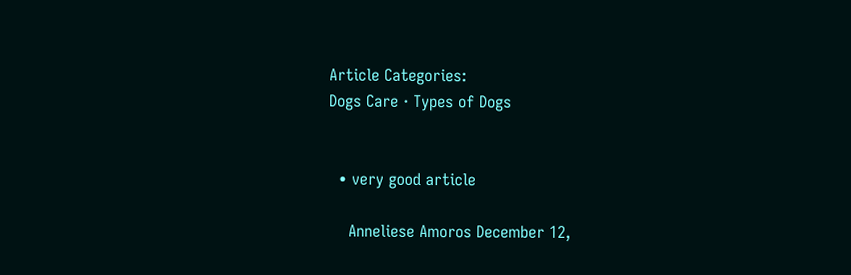Article Categories:
Dogs Care · Types of Dogs


  • very good article

    Anneliese Amoros December 12,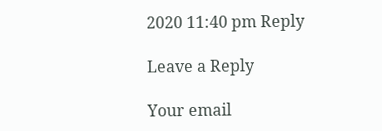2020 11:40 pm Reply

Leave a Reply

Your email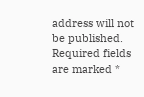address will not be published. Required fields are marked *